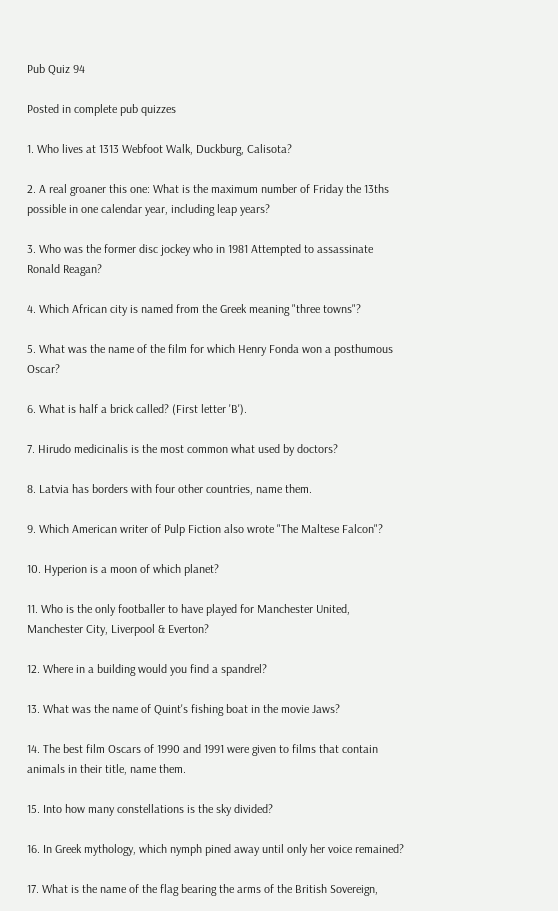Pub Quiz 94

Posted in complete pub quizzes

1. Who lives at 1313 Webfoot Walk, Duckburg, Calisota?

2. A real groaner this one: What is the maximum number of Friday the 13ths possible in one calendar year, including leap years?

3. Who was the former disc jockey who in 1981 Attempted to assassinate Ronald Reagan?

4. Which African city is named from the Greek meaning "three towns"?

5. What was the name of the film for which Henry Fonda won a posthumous Oscar?

6. What is half a brick called? (First letter 'B').

7. Hirudo medicinalis is the most common what used by doctors?

8. Latvia has borders with four other countries, name them.

9. Which American writer of Pulp Fiction also wrote "The Maltese Falcon"?

10. Hyperion is a moon of which planet?

11. Who is the only footballer to have played for Manchester United, Manchester City, Liverpool & Everton?

12. Where in a building would you find a spandrel?

13. What was the name of Quint's fishing boat in the movie Jaws?

14. The best film Oscars of 1990 and 1991 were given to films that contain animals in their title, name them.

15. Into how many constellations is the sky divided?

16. In Greek mythology, which nymph pined away until only her voice remained?

17. What is the name of the flag bearing the arms of the British Sovereign,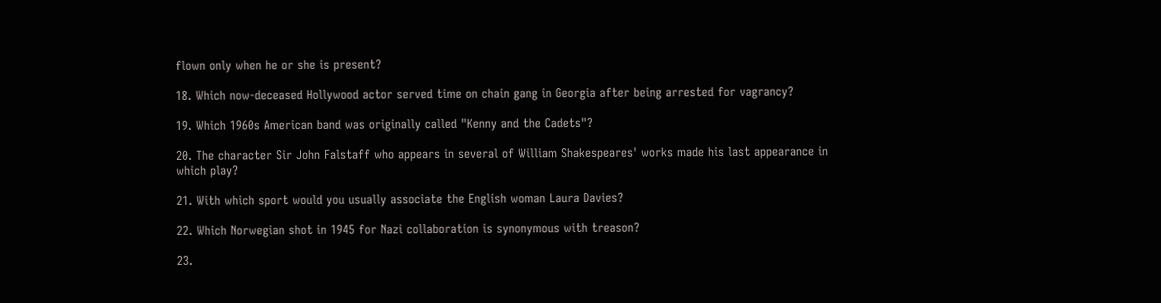flown only when he or she is present?

18. Which now-deceased Hollywood actor served time on chain gang in Georgia after being arrested for vagrancy?

19. Which 1960s American band was originally called "Kenny and the Cadets"?

20. The character Sir John Falstaff who appears in several of William Shakespeares' works made his last appearance in which play?

21. With which sport would you usually associate the English woman Laura Davies?

22. Which Norwegian shot in 1945 for Nazi collaboration is synonymous with treason?

23.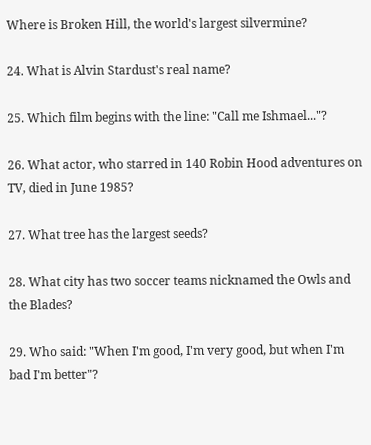Where is Broken Hill, the world's largest silvermine?

24. What is Alvin Stardust's real name?

25. Which film begins with the line: "Call me Ishmael..."?

26. What actor, who starred in 140 Robin Hood adventures on TV, died in June 1985?

27. What tree has the largest seeds?

28. What city has two soccer teams nicknamed the Owls and the Blades?

29. Who said: "When I'm good, I'm very good, but when I'm bad I'm better"?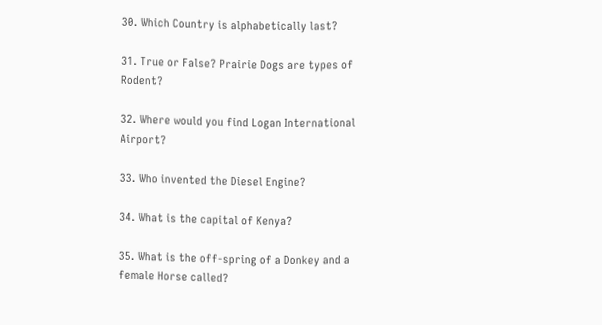30. Which Country is alphabetically last?

31. True or False? Prairie Dogs are types of Rodent?

32. Where would you find Logan International Airport?

33. Who invented the Diesel Engine?

34. What is the capital of Kenya?

35. What is the off-spring of a Donkey and a female Horse called?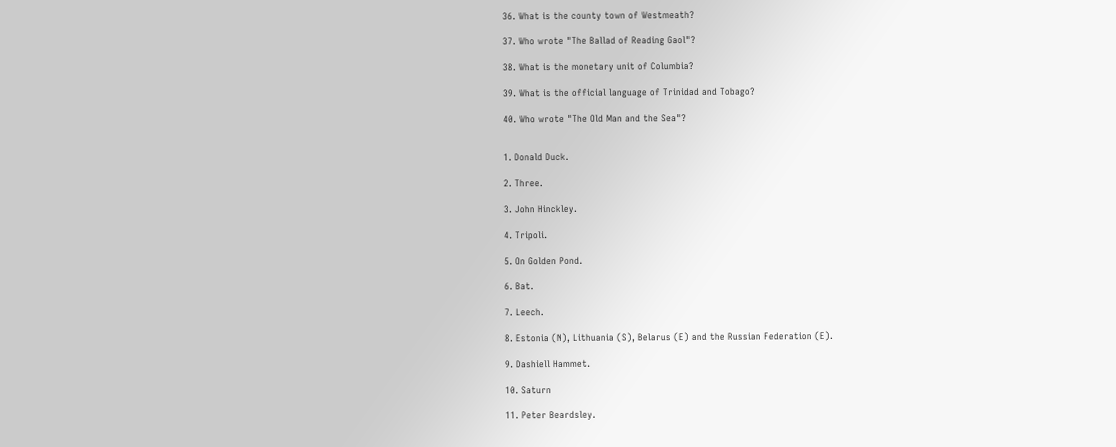36. What is the county town of Westmeath?

37. Who wrote "The Ballad of Reading Gaol"?

38. What is the monetary unit of Columbia?

39. What is the official language of Trinidad and Tobago?

40. Who wrote "The Old Man and the Sea"?


1. Donald Duck.

2. Three.

3. John Hinckley.

4. Tripoli.

5. On Golden Pond.

6. Bat.

7. Leech.

8. Estonia (N), Lithuania (S), Belarus (E) and the Russian Federation (E).

9. Dashiell Hammet.

10. Saturn

11. Peter Beardsley.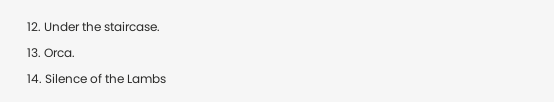12. Under the staircase.

13. Orca.

14. Silence of the Lambs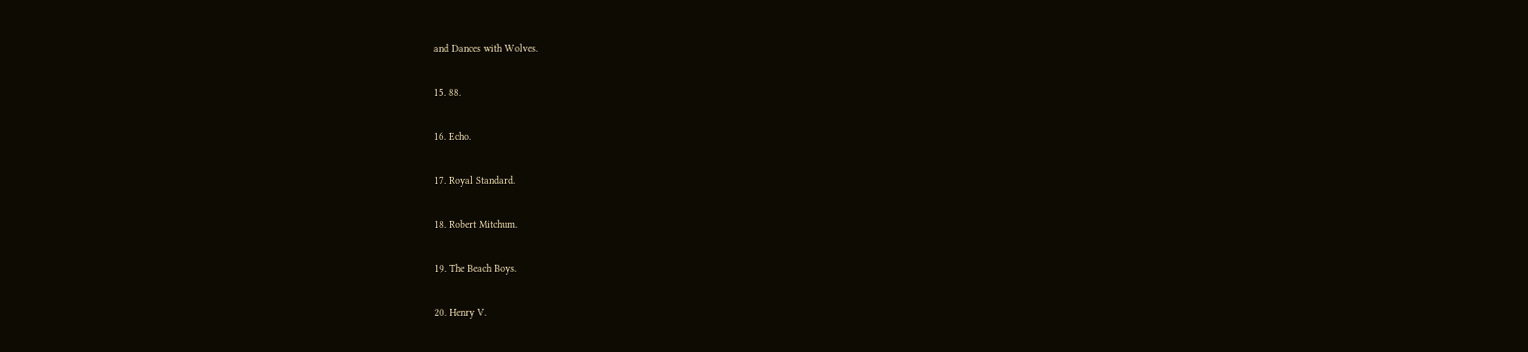and Dances with Wolves.

15. 88.

16. Echo.

17. Royal Standard.

18. Robert Mitchum.

19. The Beach Boys.

20. Henry V.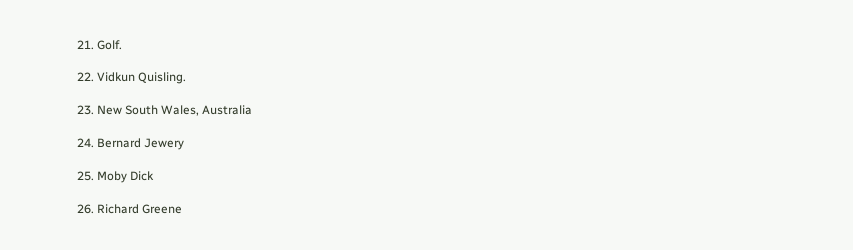21. Golf.

22. Vidkun Quisling.

23. New South Wales, Australia

24. Bernard Jewery

25. Moby Dick

26. Richard Greene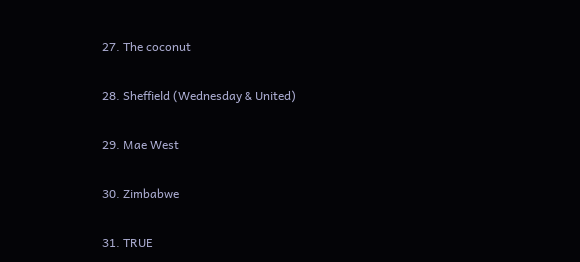27. The coconut

28. Sheffield (Wednesday & United)

29. Mae West

30. Zimbabwe

31. TRUE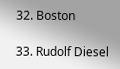32. Boston

33. Rudolf Diesel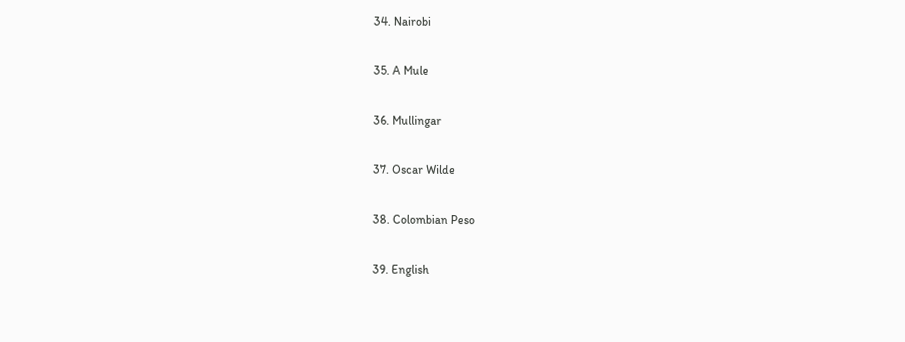34. Nairobi

35. A Mule

36. Mullingar

37. Oscar Wilde

38. Colombian Peso

39. English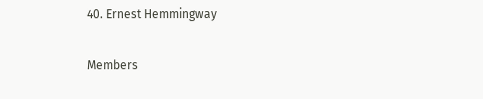40. Ernest Hemmingway


Members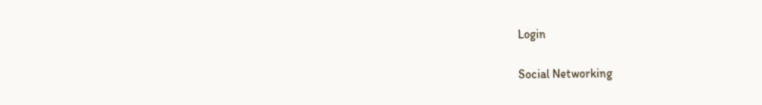Login

Social Networking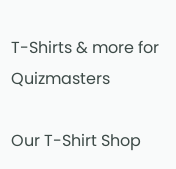T-Shirts & more for Quizmasters

Our T-Shirt Shop